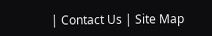| Contact Us | Site Map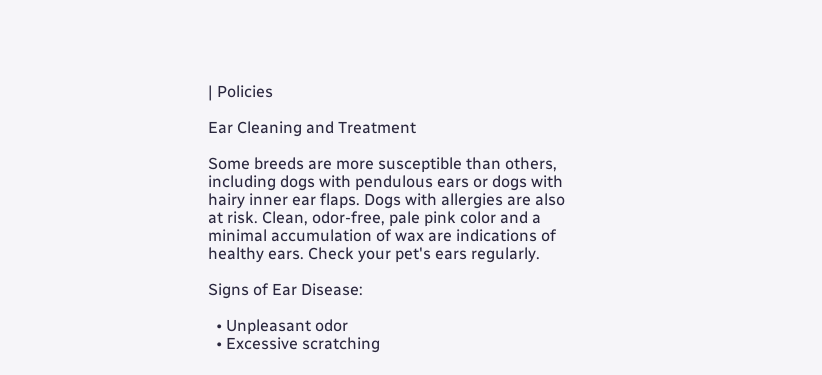| Policies

Ear Cleaning and Treatment

Some breeds are more susceptible than others, including dogs with pendulous ears or dogs with hairy inner ear flaps. Dogs with allergies are also at risk. Clean, odor-free, pale pink color and a minimal accumulation of wax are indications of healthy ears. Check your pet's ears regularly.

Signs of Ear Disease:

  • Unpleasant odor
  • Excessive scratching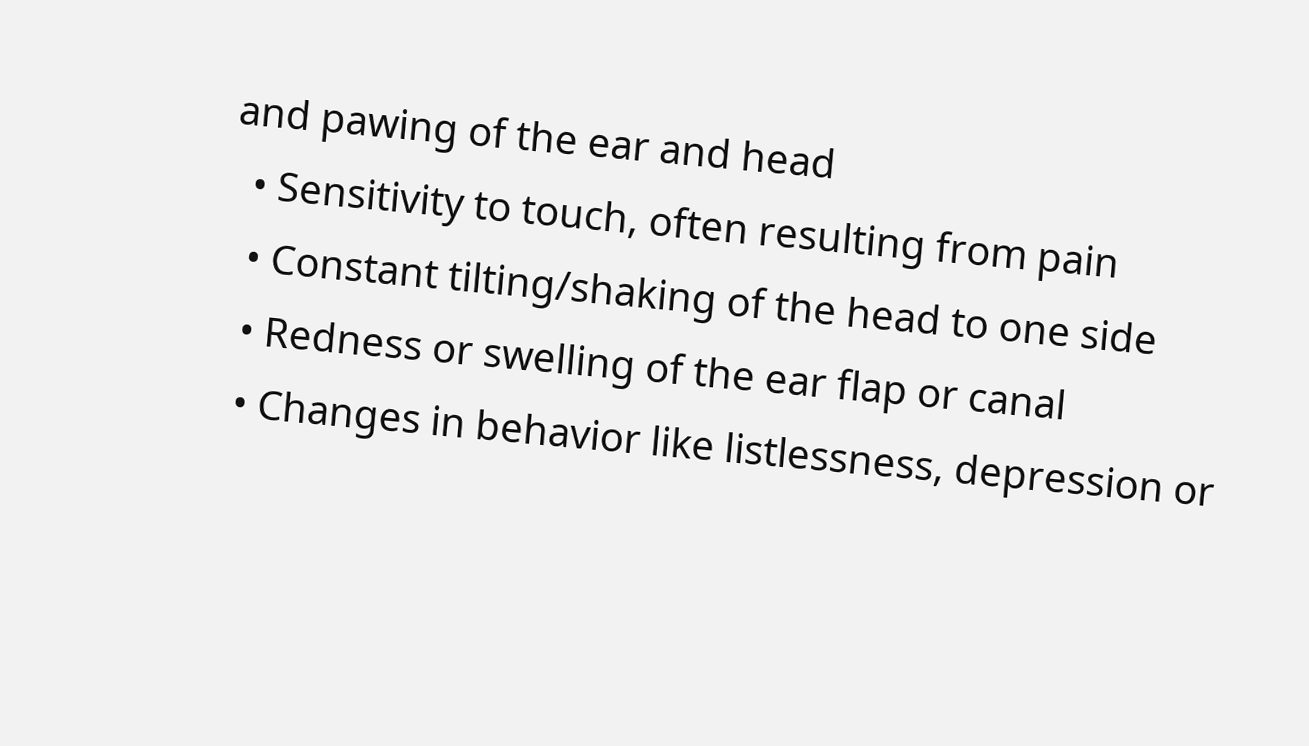and pawing of the ear and head
  • Sensitivity to touch, often resulting from pain
  • Constant tilting/shaking of the head to one side
  • Redness or swelling of the ear flap or canal
  • Changes in behavior like listlessness, depression or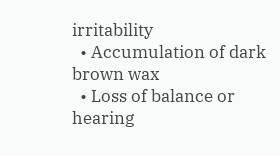irritability
  • Accumulation of dark brown wax
  • Loss of balance or hearing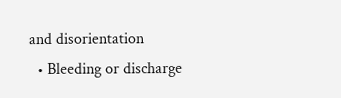and disorientation
  • Bleeding or discharge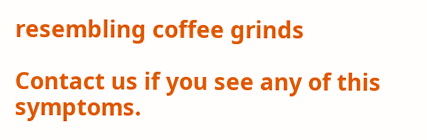resembling coffee grinds

Contact us if you see any of this symptoms.